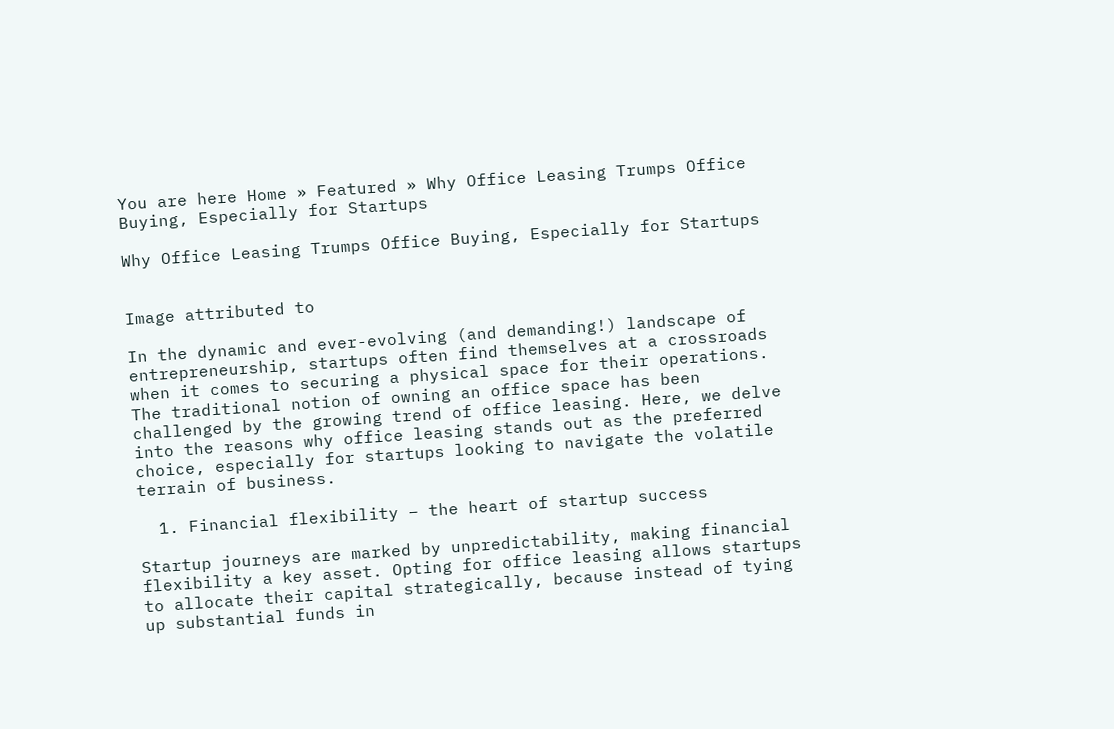You are here Home » Featured » Why Office Leasing Trumps Office Buying, Especially for Startups

Why Office Leasing Trumps Office Buying, Especially for Startups


Image attributed to

In the dynamic and ever-evolving (and demanding!) landscape of entrepreneurship, startups often find themselves at a crossroads when it comes to securing a physical space for their operations. The traditional notion of owning an office space has been challenged by the growing trend of office leasing. Here, we delve into the reasons why office leasing stands out as the preferred choice, especially for startups looking to navigate the volatile terrain of business.

  1. Financial flexibility – the heart of startup success

Startup journeys are marked by unpredictability, making financial flexibility a key asset. Opting for office leasing allows startups to allocate their capital strategically, because instead of tying up substantial funds in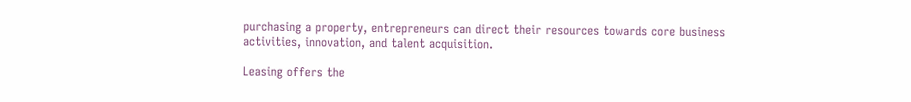purchasing a property, entrepreneurs can direct their resources towards core business activities, innovation, and talent acquisition.

Leasing offers the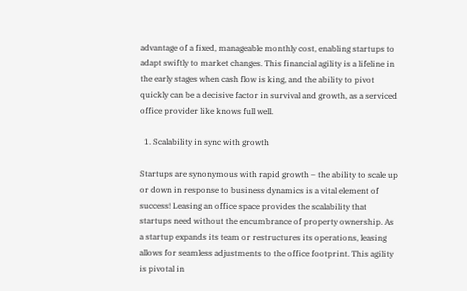advantage of a fixed, manageable monthly cost, enabling startups to adapt swiftly to market changes. This financial agility is a lifeline in the early stages when cash flow is king, and the ability to pivot quickly can be a decisive factor in survival and growth, as a serviced office provider like knows full well.

  1. Scalability in sync with growth

Startups are synonymous with rapid growth – the ability to scale up or down in response to business dynamics is a vital element of success! Leasing an office space provides the scalability that startups need without the encumbrance of property ownership. As a startup expands its team or restructures its operations, leasing allows for seamless adjustments to the office footprint. This agility is pivotal in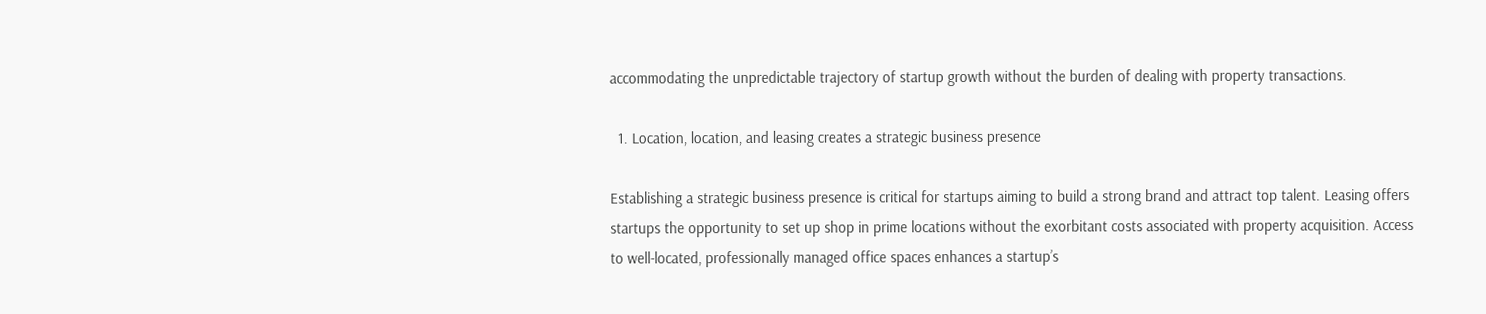accommodating the unpredictable trajectory of startup growth without the burden of dealing with property transactions.

  1. Location, location, and leasing creates a strategic business presence

Establishing a strategic business presence is critical for startups aiming to build a strong brand and attract top talent. Leasing offers startups the opportunity to set up shop in prime locations without the exorbitant costs associated with property acquisition. Access to well-located, professionally managed office spaces enhances a startup’s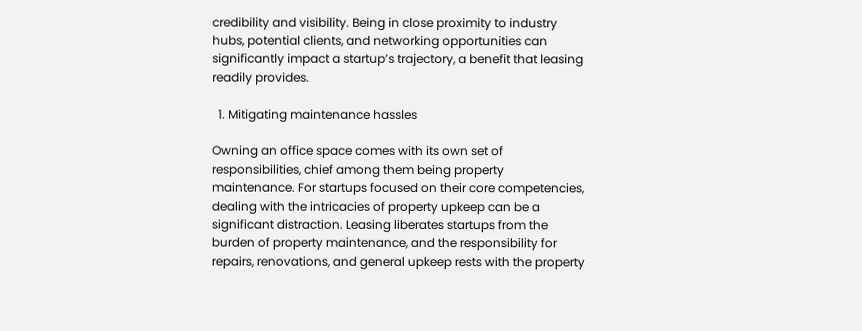credibility and visibility. Being in close proximity to industry hubs, potential clients, and networking opportunities can significantly impact a startup’s trajectory, a benefit that leasing readily provides.

  1. Mitigating maintenance hassles

Owning an office space comes with its own set of responsibilities, chief among them being property maintenance. For startups focused on their core competencies, dealing with the intricacies of property upkeep can be a significant distraction. Leasing liberates startups from the burden of property maintenance, and the responsibility for repairs, renovations, and general upkeep rests with the property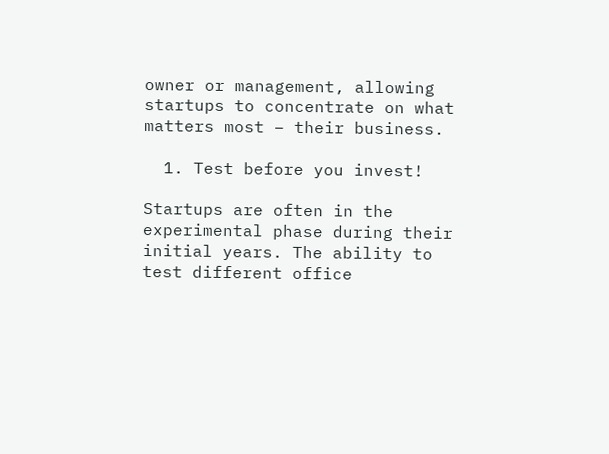owner or management, allowing startups to concentrate on what matters most – their business.

  1. Test before you invest!

Startups are often in the experimental phase during their initial years. The ability to test different office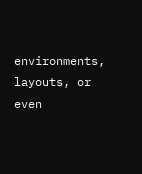environments, layouts, or even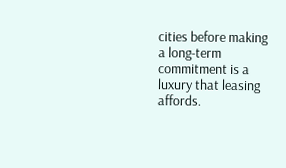cities before making a long-term commitment is a luxury that leasing affords.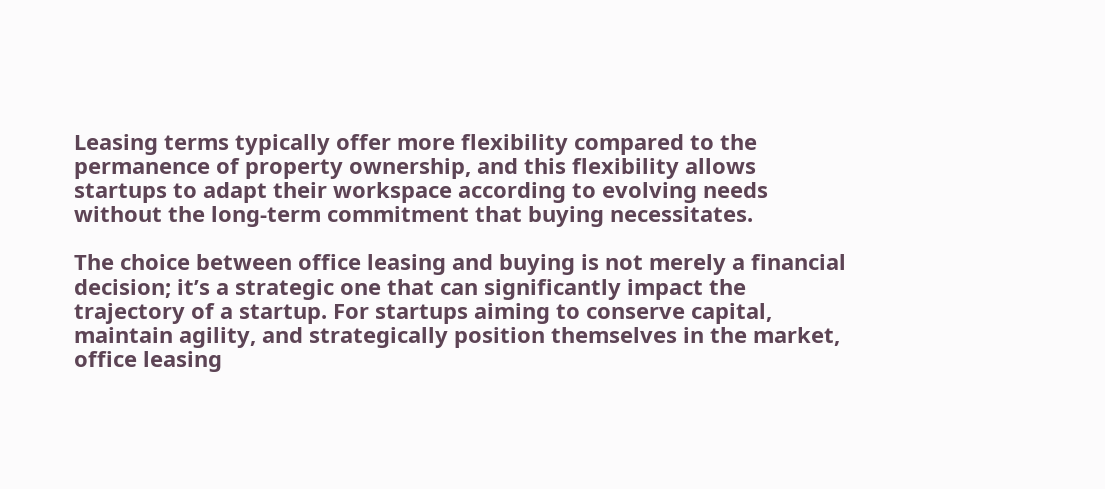Leasing terms typically offer more flexibility compared to the permanence of property ownership, and this flexibility allows startups to adapt their workspace according to evolving needs without the long-term commitment that buying necessitates.

The choice between office leasing and buying is not merely a financial decision; it’s a strategic one that can significantly impact the trajectory of a startup. For startups aiming to conserve capital, maintain agility, and strategically position themselves in the market, office leasing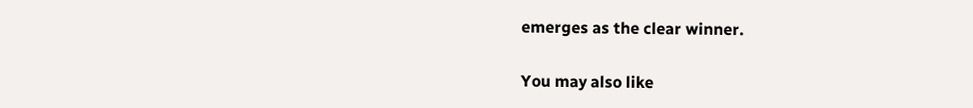emerges as the clear winner.

You may also like